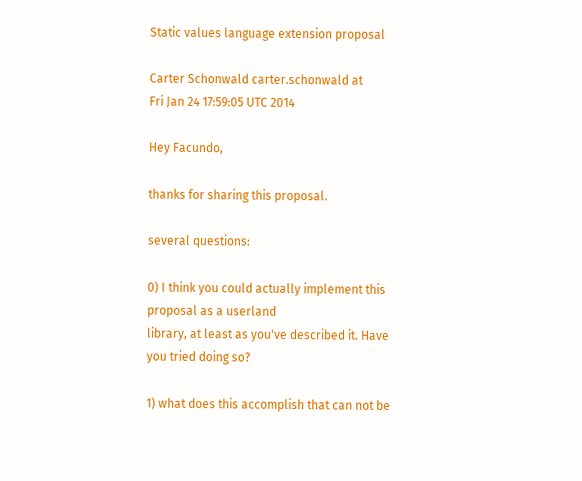Static values language extension proposal

Carter Schonwald carter.schonwald at
Fri Jan 24 17:59:05 UTC 2014

Hey Facundo,

thanks for sharing this proposal.

several questions:

0) I think you could actually implement this proposal as a userland
library, at least as you've described it. Have you tried doing so?

1) what does this accomplish that can not be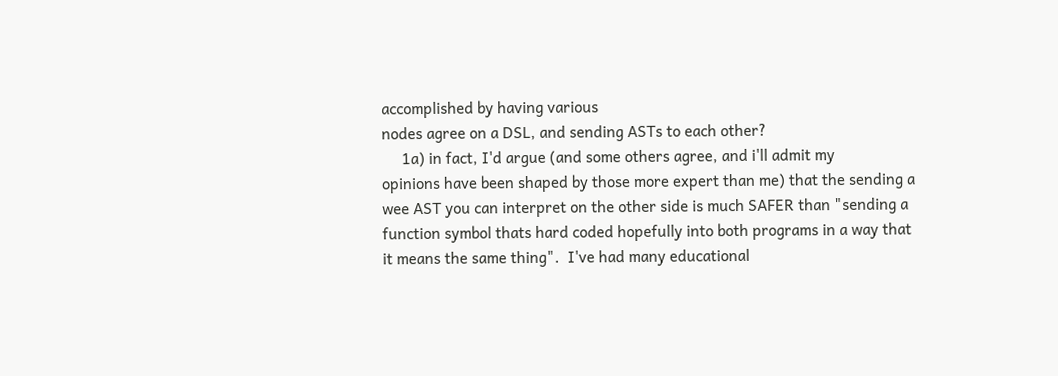accomplished by having various
nodes agree on a DSL, and sending ASTs to each other?
     1a) in fact, I'd argue (and some others agree, and i'll admit my
opinions have been shaped by those more expert than me) that the sending a
wee AST you can interpret on the other side is much SAFER than "sending a
function symbol thats hard coded hopefully into both programs in a way that
it means the same thing".  I've had many educational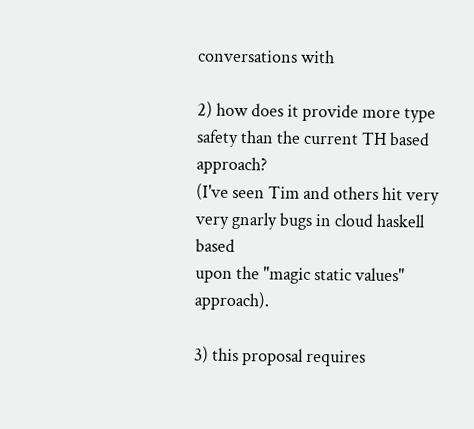conversations with

2) how does it provide more type safety than the current TH based approach?
(I've seen Tim and others hit very very gnarly bugs in cloud haskell based
upon the "magic static values" approach).

3) this proposal requires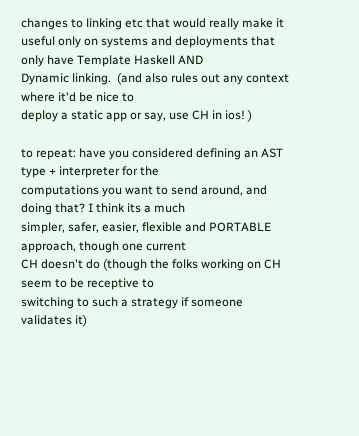changes to linking etc that would really make it
useful only on systems and deployments that only have Template Haskell AND
Dynamic linking.  (and also rules out any context where it'd be nice to
deploy a static app or say, use CH in ios! )

to repeat: have you considered defining an AST type + interpreter for the
computations you want to send around, and doing that? I think its a much
simpler, safer, easier, flexible and PORTABLE approach, though one current
CH doesn't do (though the folks working on CH seem to be receptive to
switching to such a strategy if someone validates it)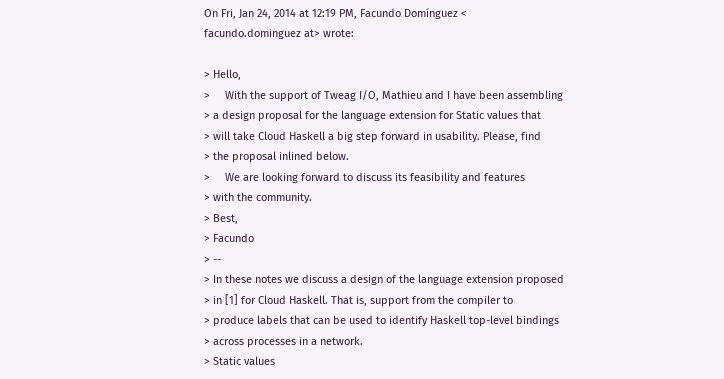On Fri, Jan 24, 2014 at 12:19 PM, Facundo Domínguez <
facundo.dominguez at> wrote:

> Hello,
>     With the support of Tweag I/O, Mathieu and I have been assembling
> a design proposal for the language extension for Static values that
> will take Cloud Haskell a big step forward in usability. Please, find
> the proposal inlined below.
>     We are looking forward to discuss its feasibility and features
> with the community.
> Best,
> Facundo
> --
> In these notes we discuss a design of the language extension proposed
> in [1] for Cloud Haskell. That is, support from the compiler to
> produce labels that can be used to identify Haskell top-level bindings
> across processes in a network.
> Static values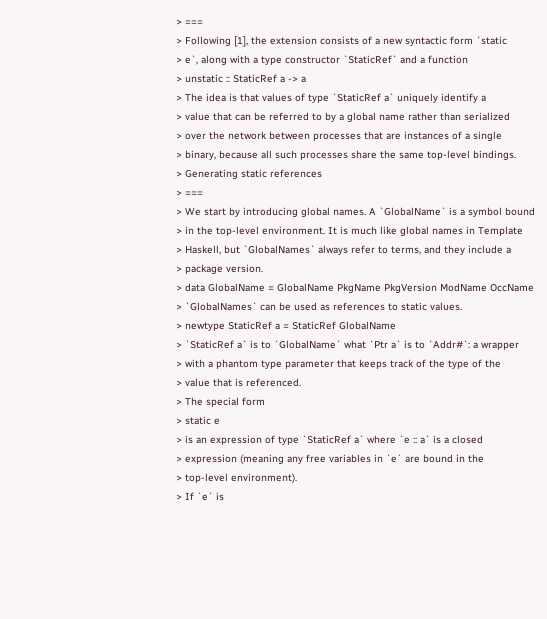> ===
> Following [1], the extension consists of a new syntactic form `static
> e`, along with a type constructor `StaticRef` and a function
> unstatic :: StaticRef a -> a
> The idea is that values of type `StaticRef a` uniquely identify a
> value that can be referred to by a global name rather than serialized
> over the network between processes that are instances of a single
> binary, because all such processes share the same top-level bindings.
> Generating static references
> ===
> We start by introducing global names. A `GlobalName` is a symbol bound
> in the top-level environment. It is much like global names in Template
> Haskell, but `GlobalNames` always refer to terms, and they include a
> package version.
> data GlobalName = GlobalName PkgName PkgVersion ModName OccName
> `GlobalNames` can be used as references to static values.
> newtype StaticRef a = StaticRef GlobalName
> `StaticRef a` is to `GlobalName` what `Ptr a` is to `Addr#`: a wrapper
> with a phantom type parameter that keeps track of the type of the
> value that is referenced.
> The special form
> static e
> is an expression of type `StaticRef a` where `e :: a` is a closed
> expression (meaning any free variables in `e` are bound in the
> top-level environment).
> If `e` is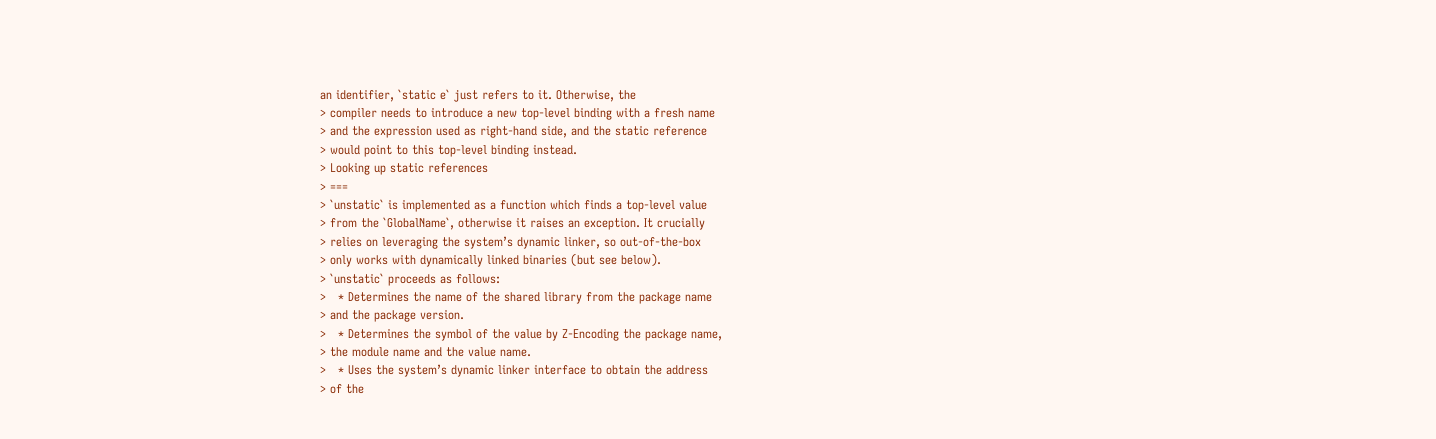an identifier, `static e` just refers to it. Otherwise, the
> compiler needs to introduce a new top-level binding with a fresh name
> and the expression used as right-hand side, and the static reference
> would point to this top-level binding instead.
> Looking up static references
> ===
> `unstatic` is implemented as a function which finds a top-level value
> from the `GlobalName`, otherwise it raises an exception. It crucially
> relies on leveraging the system’s dynamic linker, so out-of-the-box
> only works with dynamically linked binaries (but see below).
> `unstatic` proceeds as follows:
>   * Determines the name of the shared library from the package name
> and the package version.
>   * Determines the symbol of the value by Z-Encoding the package name,
> the module name and the value name.
>   * Uses the system’s dynamic linker interface to obtain the address
> of the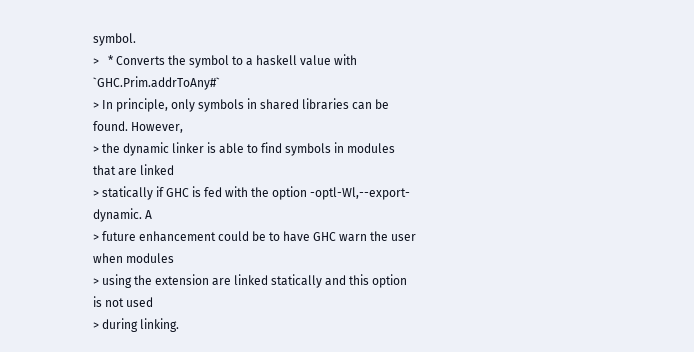symbol.
>   * Converts the symbol to a haskell value with `GHC.Prim.addrToAny#`
> In principle, only symbols in shared libraries can be found. However,
> the dynamic linker is able to find symbols in modules that are linked
> statically if GHC is fed with the option -optl-Wl,--export-dynamic. A
> future enhancement could be to have GHC warn the user when modules
> using the extension are linked statically and this option is not used
> during linking.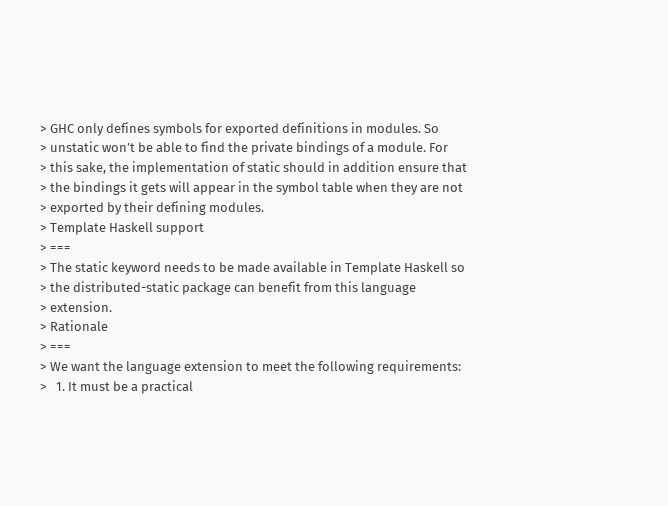> GHC only defines symbols for exported definitions in modules. So
> unstatic won’t be able to find the private bindings of a module. For
> this sake, the implementation of static should in addition ensure that
> the bindings it gets will appear in the symbol table when they are not
> exported by their defining modules.
> Template Haskell support
> ===
> The static keyword needs to be made available in Template Haskell so
> the distributed-static package can benefit from this language
> extension.
> Rationale
> ===
> We want the language extension to meet the following requirements:
>   1. It must be a practical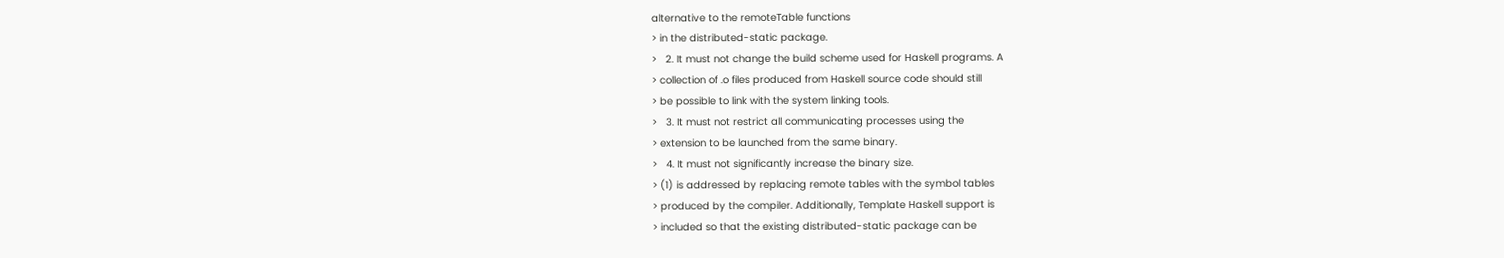alternative to the remoteTable functions
> in the distributed-static package.
>   2. It must not change the build scheme used for Haskell programs. A
> collection of .o files produced from Haskell source code should still
> be possible to link with the system linking tools.
>   3. It must not restrict all communicating processes using the
> extension to be launched from the same binary.
>   4. It must not significantly increase the binary size.
> (1) is addressed by replacing remote tables with the symbol tables
> produced by the compiler. Additionally, Template Haskell support is
> included so that the existing distributed-static package can be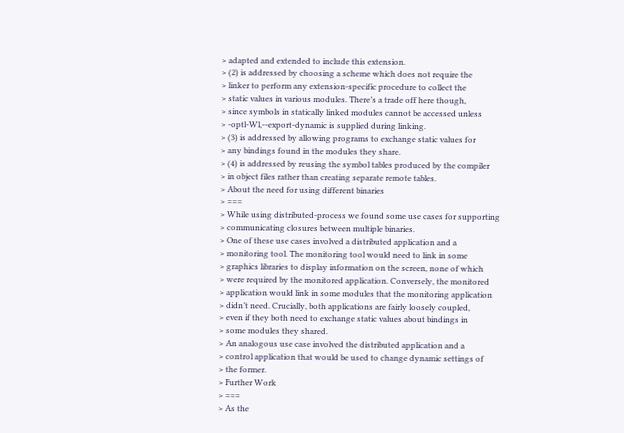> adapted and extended to include this extension.
> (2) is addressed by choosing a scheme which does not require the
> linker to perform any extension-specific procedure to collect the
> static values in various modules. There’s a trade off here though,
> since symbols in statically linked modules cannot be accessed unless
> -optl-Wl,--export-dynamic is supplied during linking.
> (3) is addressed by allowing programs to exchange static values for
> any bindings found in the modules they share.
> (4) is addressed by reusing the symbol tables produced by the compiler
> in object files rather than creating separate remote tables.
> About the need for using different binaries
> ===
> While using distributed-process we found some use cases for supporting
> communicating closures between multiple binaries.
> One of these use cases involved a distributed application and a
> monitoring tool. The monitoring tool would need to link in some
> graphics libraries to display information on the screen, none of which
> were required by the monitored application. Conversely, the monitored
> application would link in some modules that the monitoring application
> didn’t need. Crucially, both applications are fairly loosely coupled,
> even if they both need to exchange static values about bindings in
> some modules they shared.
> An analogous use case involved the distributed application and a
> control application that would be used to change dynamic settings of
> the former.
> Further Work
> ===
> As the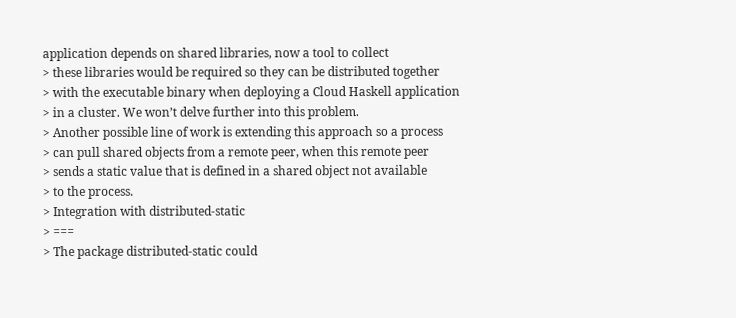application depends on shared libraries, now a tool to collect
> these libraries would be required so they can be distributed together
> with the executable binary when deploying a Cloud Haskell application
> in a cluster. We won’t delve further into this problem.
> Another possible line of work is extending this approach so a process
> can pull shared objects from a remote peer, when this remote peer
> sends a static value that is defined in a shared object not available
> to the process.
> Integration with distributed-static
> ===
> The package distributed-static could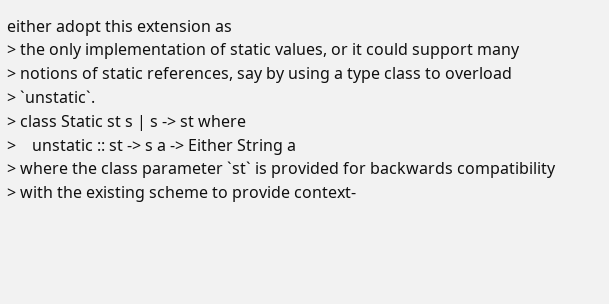either adopt this extension as
> the only implementation of static values, or it could support many
> notions of static references, say by using a type class to overload
> `unstatic`.
> class Static st s | s -> st where
>    unstatic :: st -> s a -> Either String a
> where the class parameter `st` is provided for backwards compatibility
> with the existing scheme to provide context-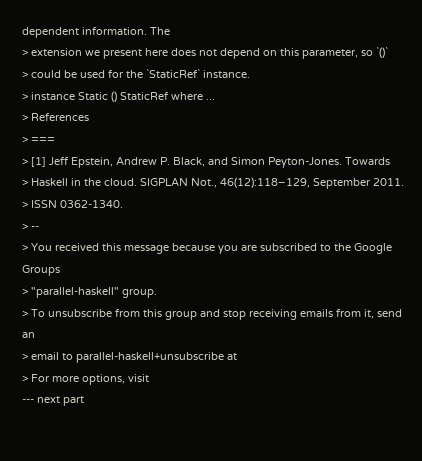dependent information. The
> extension we present here does not depend on this parameter, so `()`
> could be used for the `StaticRef` instance.
> instance Static () StaticRef where ...
> References
> ===
> [1] Jeff Epstein, Andrew P. Black, and Simon Peyton-Jones. Towards
> Haskell in the cloud. SIGPLAN Not., 46(12):118–129, September 2011.
> ISSN 0362-1340.
> --
> You received this message because you are subscribed to the Google Groups
> "parallel-haskell" group.
> To unsubscribe from this group and stop receiving emails from it, send an
> email to parallel-haskell+unsubscribe at
> For more options, visit
--- next part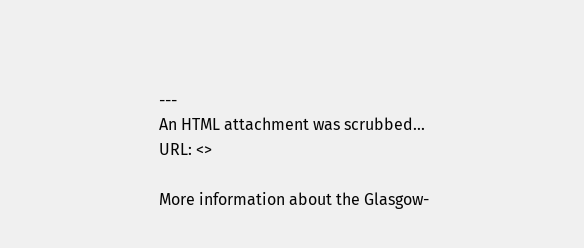---
An HTML attachment was scrubbed...
URL: <>

More information about the Glasgow-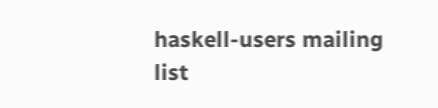haskell-users mailing list